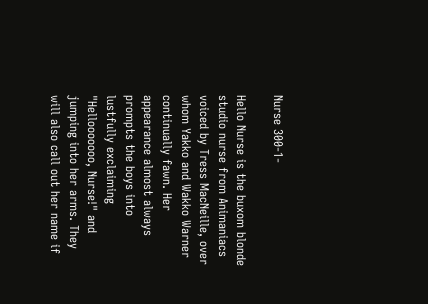Nurse 300-1-

Hello Nurse is the buxom blonde studio nurse from Animaniacs voiced by Tress MacNeille, over whom Yakko and Wakko Warner continually fawn. Her appearance almost always prompts the boys into lustfully exclaiming "Hellooooooo, Nurse!" and jumping into her arms. They will also call out her name if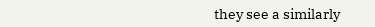they see a similarly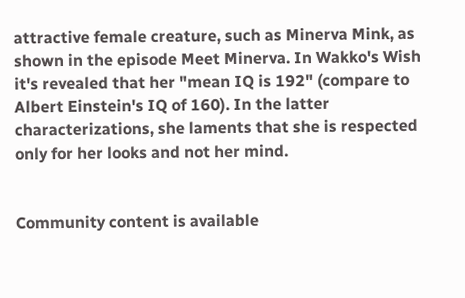attractive female creature, such as Minerva Mink, as shown in the episode Meet Minerva. In Wakko's Wish it's revealed that her "mean IQ is 192" (compare to Albert Einstein's IQ of 160). In the latter characterizations, she laments that she is respected only for her looks and not her mind.


Community content is available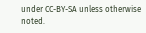under CC-BY-SA unless otherwise noted.